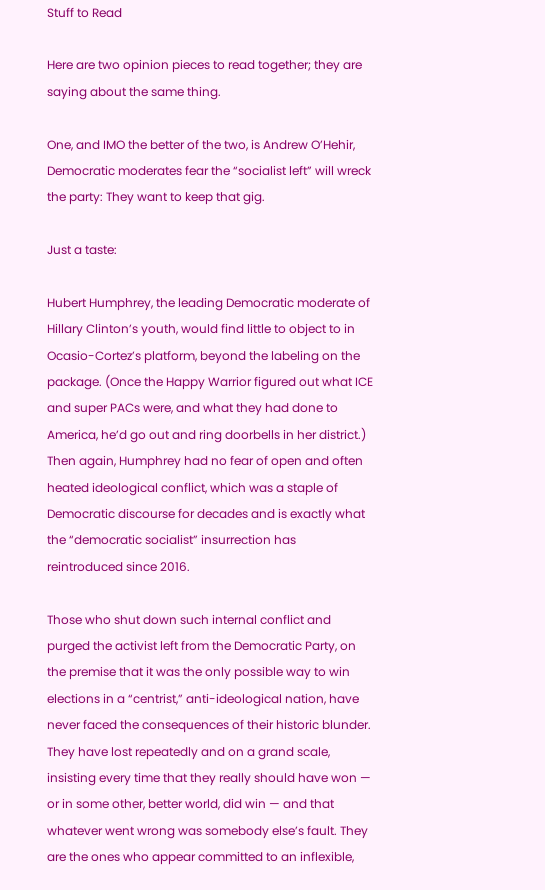Stuff to Read

Here are two opinion pieces to read together; they are saying about the same thing.

One, and IMO the better of the two, is Andrew O’Hehir, Democratic moderates fear the “socialist left” will wreck the party: They want to keep that gig.

Just a taste:

Hubert Humphrey, the leading Democratic moderate of Hillary Clinton’s youth, would find little to object to in Ocasio-Cortez’s platform, beyond the labeling on the package. (Once the Happy Warrior figured out what ICE and super PACs were, and what they had done to America, he’d go out and ring doorbells in her district.) Then again, Humphrey had no fear of open and often heated ideological conflict, which was a staple of Democratic discourse for decades and is exactly what the “democratic socialist” insurrection has reintroduced since 2016.

Those who shut down such internal conflict and purged the activist left from the Democratic Party, on the premise that it was the only possible way to win elections in a “centrist,” anti-ideological nation, have never faced the consequences of their historic blunder. They have lost repeatedly and on a grand scale, insisting every time that they really should have won — or in some other, better world, did win — and that whatever went wrong was somebody else’s fault. They are the ones who appear committed to an inflexible,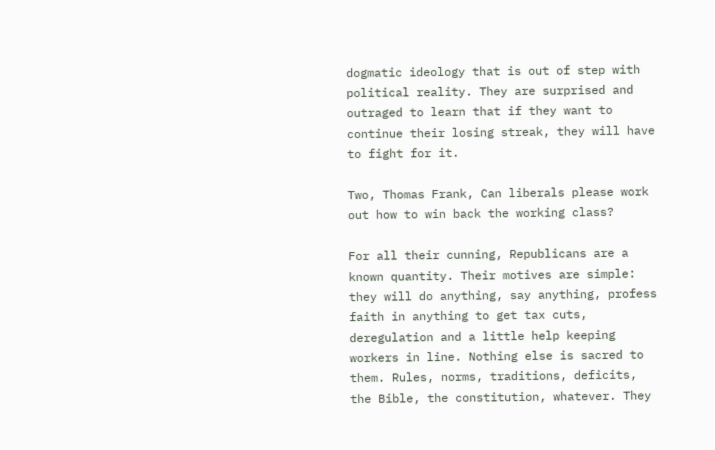dogmatic ideology that is out of step with political reality. They are surprised and outraged to learn that if they want to continue their losing streak, they will have to fight for it.

Two, Thomas Frank, Can liberals please work out how to win back the working class?

For all their cunning, Republicans are a known quantity. Their motives are simple: they will do anything, say anything, profess faith in anything to get tax cuts, deregulation and a little help keeping workers in line. Nothing else is sacred to them. Rules, norms, traditions, deficits, the Bible, the constitution, whatever. They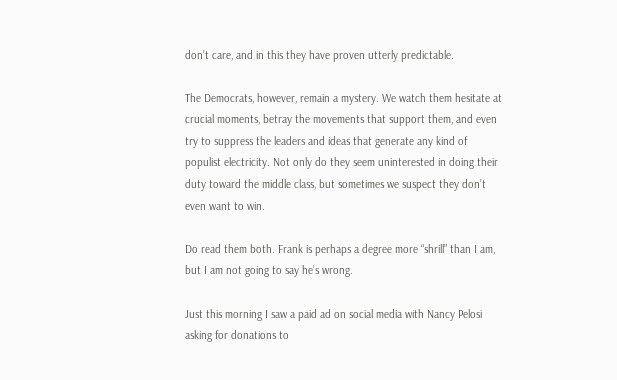don’t care, and in this they have proven utterly predictable.

The Democrats, however, remain a mystery. We watch them hesitate at crucial moments, betray the movements that support them, and even try to suppress the leaders and ideas that generate any kind of populist electricity. Not only do they seem uninterested in doing their duty toward the middle class, but sometimes we suspect they don’t even want to win.

Do read them both. Frank is perhaps a degree more “shrill” than I am, but I am not going to say he’s wrong.

Just this morning I saw a paid ad on social media with Nancy Pelosi asking for donations to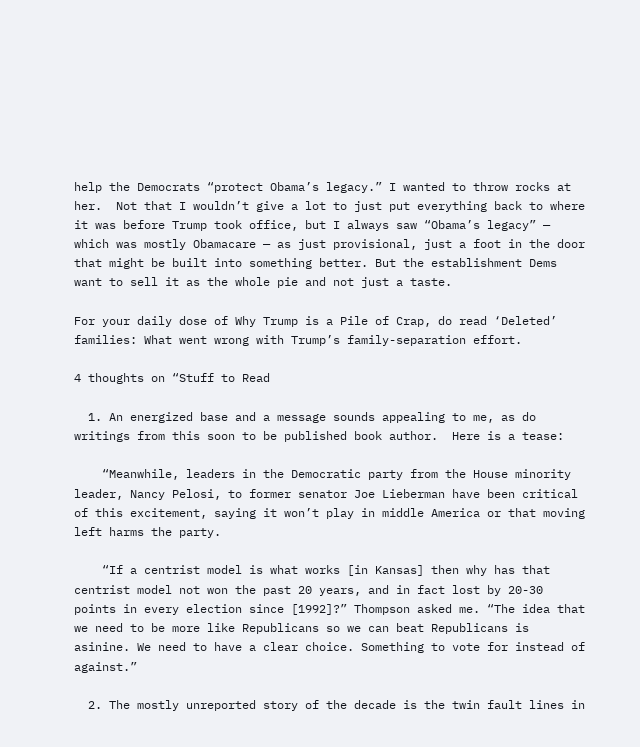help the Democrats “protect Obama’s legacy.” I wanted to throw rocks at her.  Not that I wouldn’t give a lot to just put everything back to where it was before Trump took office, but I always saw “Obama’s legacy” — which was mostly Obamacare — as just provisional, just a foot in the door that might be built into something better. But the establishment Dems want to sell it as the whole pie and not just a taste.

For your daily dose of Why Trump is a Pile of Crap, do read ‘Deleted’ families: What went wrong with Trump’s family-separation effort.

4 thoughts on “Stuff to Read

  1. An energized base and a message sounds appealing to me, as do writings from this soon to be published book author.  Here is a tease:

    “Meanwhile, leaders in the Democratic party from the House minority leader, Nancy Pelosi, to former senator Joe Lieberman have been critical of this excitement, saying it won’t play in middle America or that moving left harms the party.

    “If a centrist model is what works [in Kansas] then why has that centrist model not won the past 20 years, and in fact lost by 20-30 points in every election since [1992]?” Thompson asked me. “The idea that we need to be more like Republicans so we can beat Republicans is asinine. We need to have a clear choice. Something to vote for instead of against.”

  2. The mostly unreported story of the decade is the twin fault lines in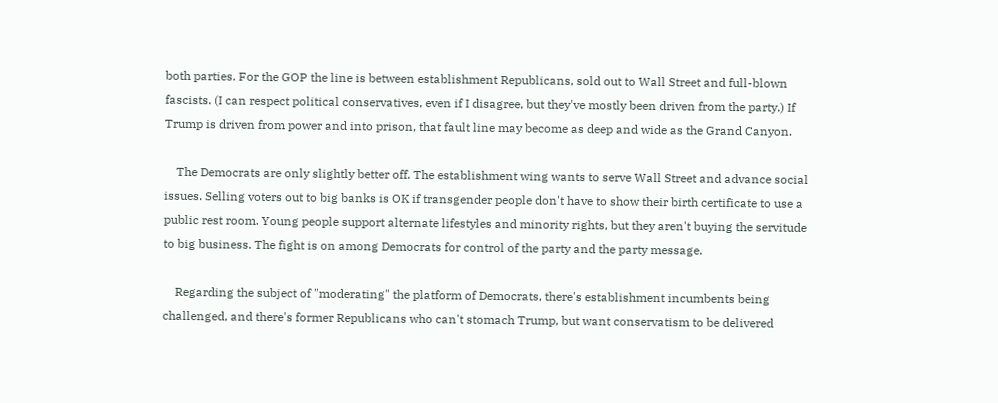both parties. For the GOP the line is between establishment Republicans, sold out to Wall Street and full-blown fascists. (I can respect political conservatives, even if I disagree, but they've mostly been driven from the party.) If Trump is driven from power and into prison, that fault line may become as deep and wide as the Grand Canyon.

    The Democrats are only slightly better off. The establishment wing wants to serve Wall Street and advance social issues. Selling voters out to big banks is OK if transgender people don't have to show their birth certificate to use a public rest room. Young people support alternate lifestyles and minority rights, but they aren't buying the servitude to big business. The fight is on among Democrats for control of the party and the party message.

    Regarding the subject of "moderating" the platform of Democrats, there's establishment incumbents being challenged, and there's former Republicans who can't stomach Trump, but want conservatism to be delivered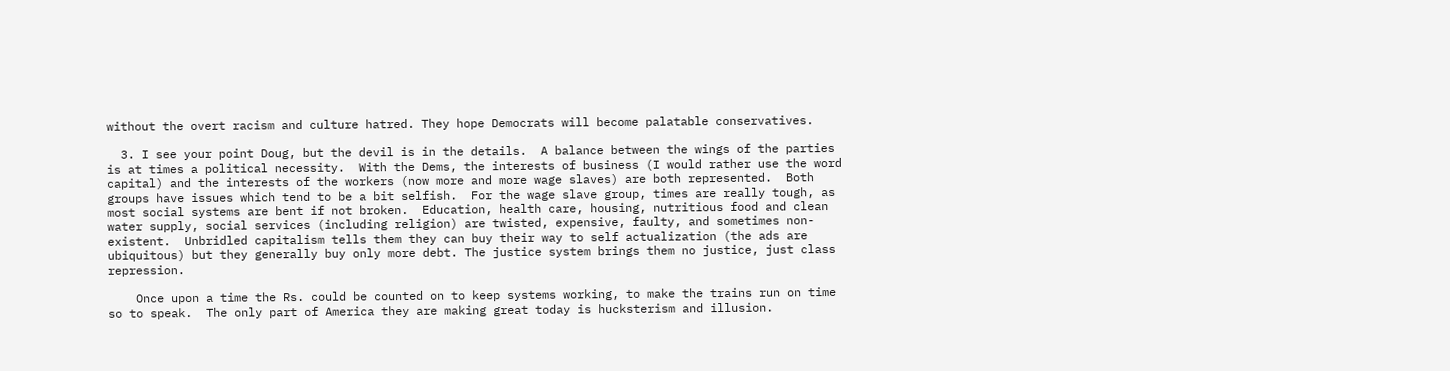without the overt racism and culture hatred. They hope Democrats will become palatable conservatives.

  3. I see your point Doug, but the devil is in the details.  A balance between the wings of the parties is at times a political necessity.  With the Dems, the interests of business (I would rather use the word capital) and the interests of the workers (now more and more wage slaves) are both represented.  Both groups have issues which tend to be a bit selfish.  For the wage slave group, times are really tough, as most social systems are bent if not broken.  Education, health care, housing, nutritious food and clean water supply, social services (including religion) are twisted, expensive, faulty, and sometimes non-existent.  Unbridled capitalism tells them they can buy their way to self actualization (the ads are ubiquitous) but they generally buy only more debt. The justice system brings them no justice, just class repression.

    Once upon a time the Rs. could be counted on to keep systems working, to make the trains run on time so to speak.  The only part of America they are making great today is hucksterism and illusion.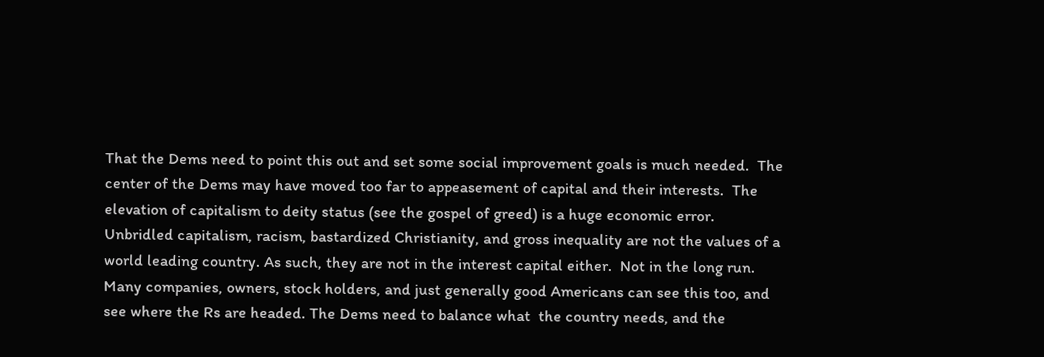That the Dems need to point this out and set some social improvement goals is much needed.  The center of the Dems may have moved too far to appeasement of capital and their interests.  The elevation of capitalism to deity status (see the gospel of greed) is a huge economic error.  Unbridled capitalism, racism, bastardized Christianity, and gross inequality are not the values of a world leading country. As such, they are not in the interest capital either.  Not in the long run.  Many companies, owners, stock holders, and just generally good Americans can see this too, and see where the Rs are headed. The Dems need to balance what  the country needs, and the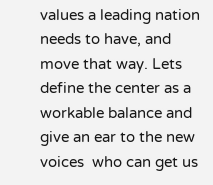values a leading nation needs to have, and move that way. Lets define the center as a workable balance and give an ear to the new voices  who can get us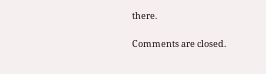there.

Comments are closed.